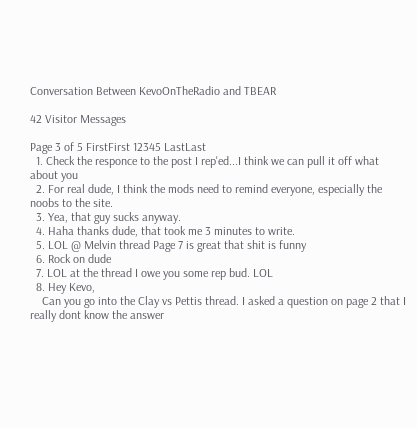Conversation Between KevoOnTheRadio and TBEAR

42 Visitor Messages

Page 3 of 5 FirstFirst 12345 LastLast
  1. Check the responce to the post I rep'ed...I think we can pull it off what about you
  2. For real dude, I think the mods need to remind everyone, especially the noobs to the site.
  3. Yea, that guy sucks anyway.
  4. Haha thanks dude, that took me 3 minutes to write.
  5. LOL @ Melvin thread Page 7 is great that shit is funny
  6. Rock on dude
  7. LOL at the thread I owe you some rep bud. LOL
  8. Hey Kevo,
    Can you go into the Clay vs Pettis thread. I asked a question on page 2 that I really dont know the answer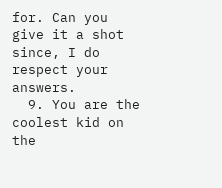for. Can you give it a shot since, I do respect your answers.
  9. You are the coolest kid on the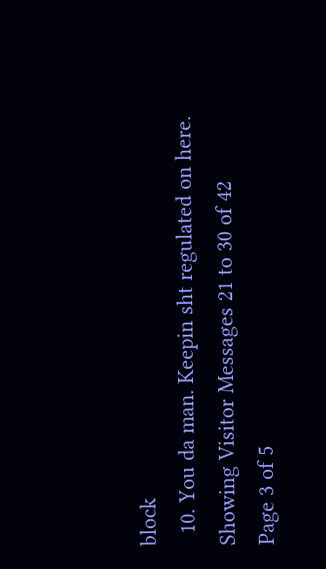block
  10. You da man. Keepin sht regulated on here.
Showing Visitor Messages 21 to 30 of 42
Page 3 of 5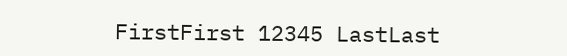FirstFirst 12345 LastLast